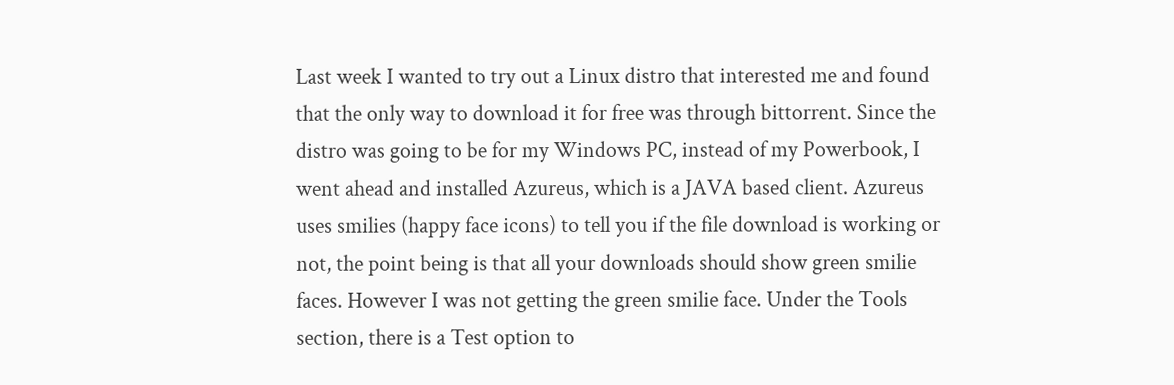Last week I wanted to try out a Linux distro that interested me and found that the only way to download it for free was through bittorrent. Since the distro was going to be for my Windows PC, instead of my Powerbook, I went ahead and installed Azureus, which is a JAVA based client. Azureus uses smilies (happy face icons) to tell you if the file download is working or not, the point being is that all your downloads should show green smilie faces. However I was not getting the green smilie face. Under the Tools section, there is a Test option to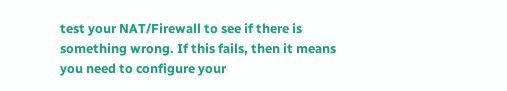test your NAT/Firewall to see if there is something wrong. If this fails, then it means you need to configure your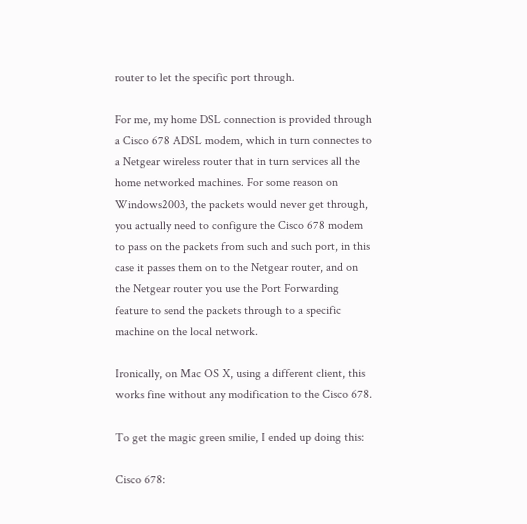router to let the specific port through.

For me, my home DSL connection is provided through a Cisco 678 ADSL modem, which in turn connectes to a Netgear wireless router that in turn services all the home networked machines. For some reason on Windows2003, the packets would never get through, you actually need to configure the Cisco 678 modem to pass on the packets from such and such port, in this case it passes them on to the Netgear router, and on the Netgear router you use the Port Forwarding feature to send the packets through to a specific machine on the local network.

Ironically, on Mac OS X, using a different client, this works fine without any modification to the Cisco 678.

To get the magic green smilie, I ended up doing this:

Cisco 678: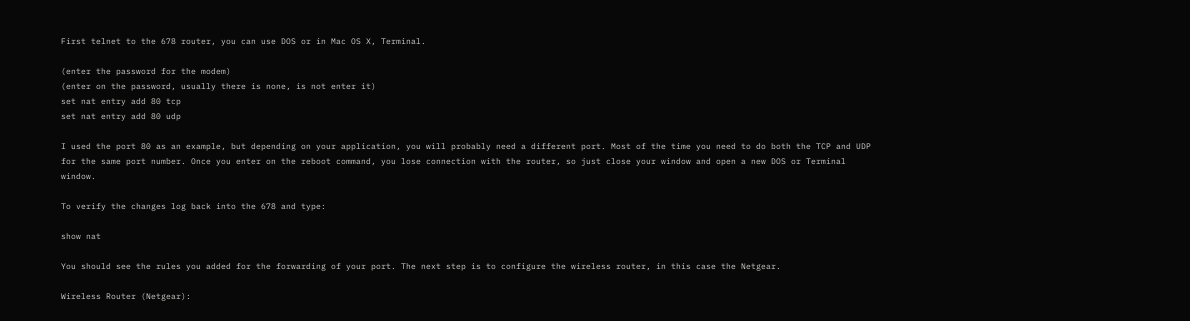First telnet to the 678 router, you can use DOS or in Mac OS X, Terminal.

(enter the password for the modem)
(enter on the password, usually there is none, is not enter it)
set nat entry add 80 tcp
set nat entry add 80 udp

I used the port 80 as an example, but depending on your application, you will probably need a different port. Most of the time you need to do both the TCP and UDP for the same port number. Once you enter on the reboot command, you lose connection with the router, so just close your window and open a new DOS or Terminal window.

To verify the changes log back into the 678 and type:

show nat

You should see the rules you added for the forwarding of your port. The next step is to configure the wireless router, in this case the Netgear.

Wireless Router (Netgear):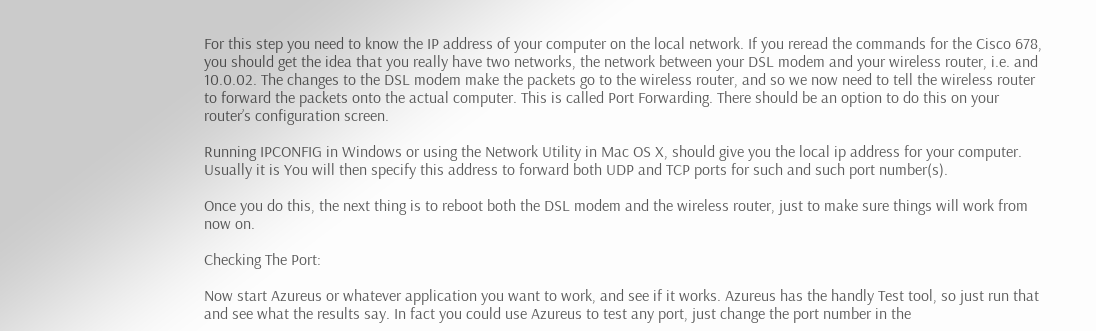For this step you need to know the IP address of your computer on the local network. If you reread the commands for the Cisco 678, you should get the idea that you really have two networks, the network between your DSL modem and your wireless router, i.e. and 10.0.02. The changes to the DSL modem make the packets go to the wireless router, and so we now need to tell the wireless router to forward the packets onto the actual computer. This is called Port Forwarding. There should be an option to do this on your router’s configuration screen.

Running IPCONFIG in Windows or using the Network Utility in Mac OS X, should give you the local ip address for your computer. Usually it is You will then specify this address to forward both UDP and TCP ports for such and such port number(s).

Once you do this, the next thing is to reboot both the DSL modem and the wireless router, just to make sure things will work from now on.

Checking The Port:

Now start Azureus or whatever application you want to work, and see if it works. Azureus has the handly Test tool, so just run that and see what the results say. In fact you could use Azureus to test any port, just change the port number in the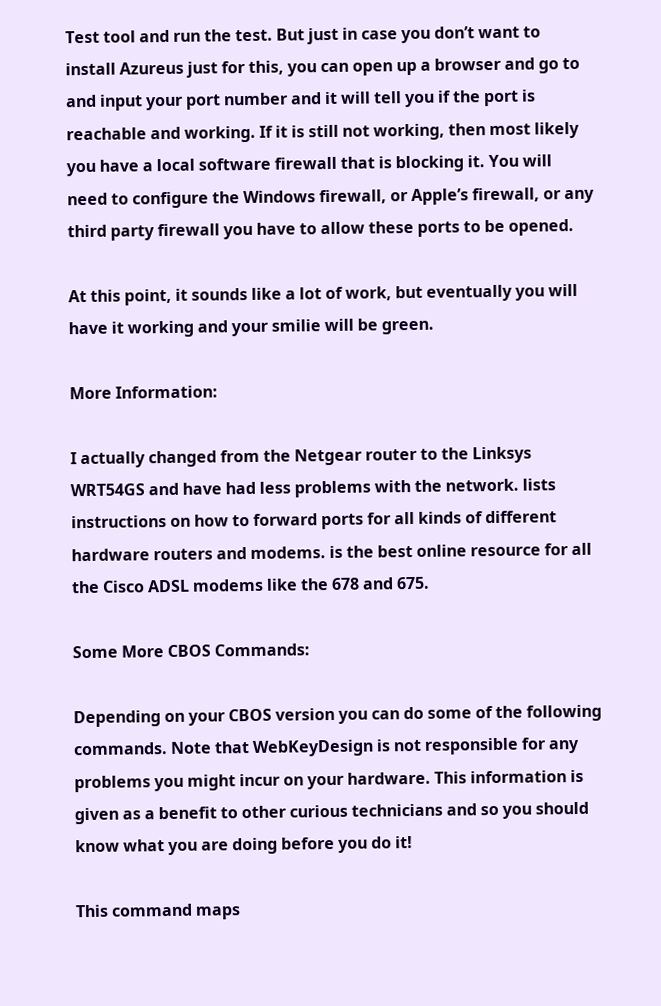Test tool and run the test. But just in case you don’t want to install Azureus just for this, you can open up a browser and go to and input your port number and it will tell you if the port is reachable and working. If it is still not working, then most likely you have a local software firewall that is blocking it. You will need to configure the Windows firewall, or Apple’s firewall, or any third party firewall you have to allow these ports to be opened.

At this point, it sounds like a lot of work, but eventually you will have it working and your smilie will be green.

More Information:

I actually changed from the Netgear router to the Linksys WRT54GS and have had less problems with the network. lists instructions on how to forward ports for all kinds of different hardware routers and modems. is the best online resource for all the Cisco ADSL modems like the 678 and 675.

Some More CBOS Commands:

Depending on your CBOS version you can do some of the following commands. Note that WebKeyDesign is not responsible for any problems you might incur on your hardware. This information is given as a benefit to other curious technicians and so you should know what you are doing before you do it!

This command maps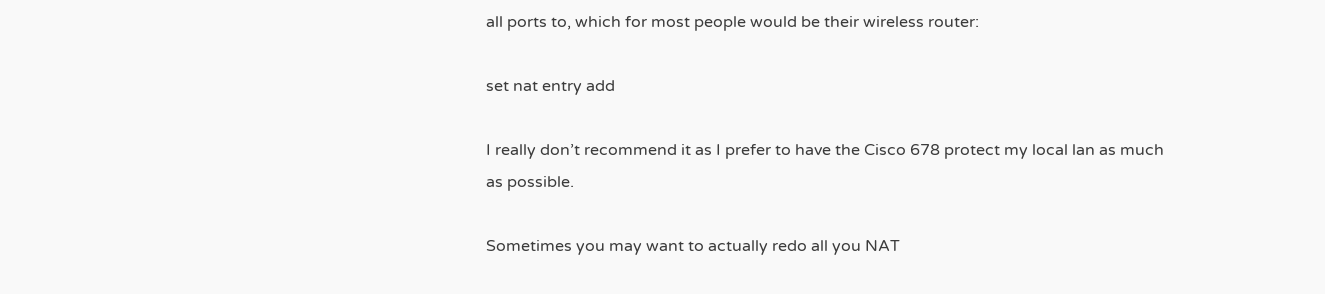all ports to, which for most people would be their wireless router:

set nat entry add

I really don’t recommend it as I prefer to have the Cisco 678 protect my local lan as much as possible.

Sometimes you may want to actually redo all you NAT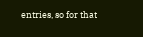entries, so for that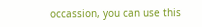occassion, you can use this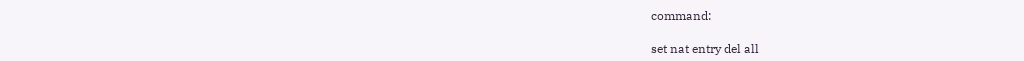command:

set nat entry del all